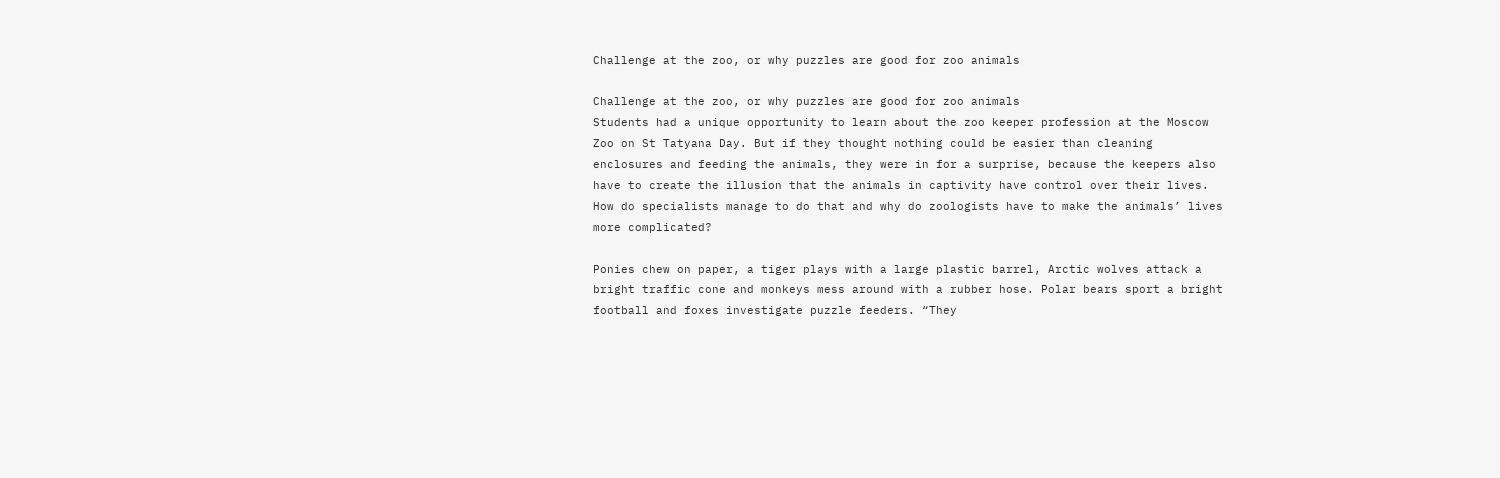Challenge at the zoo, or why puzzles are good for zoo animals

Challenge at the zoo, or why puzzles are good for zoo animals
Students had a unique opportunity to learn about the zoo keeper profession at the Moscow Zoo on St Tatyana Day. But if they thought nothing could be easier than cleaning enclosures and feeding the animals, they were in for a surprise, because the keepers also have to create the illusion that the animals in captivity have control over their lives. How do specialists manage to do that and why do zoologists have to make the animals’ lives more complicated?

Ponies chew on paper, a tiger plays with a large plastic barrel, Arctic wolves attack a bright traffic cone and monkeys mess around with a rubber hose. Polar bears sport a bright football and foxes investigate puzzle feeders. “They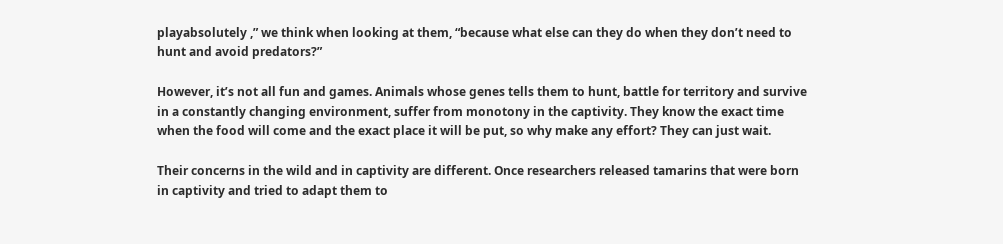playabsolutely ,” we think when looking at them, “because what else can they do when they don’t need to hunt and avoid predators?”

However, it’s not all fun and games. Animals whose genes tells them to hunt, battle for territory and survive in a constantly changing environment, suffer from monotony in the captivity. They know the exact time when the food will come and the exact place it will be put, so why make any effort? They can just wait.

Their concerns in the wild and in captivity are different. Once researchers released tamarins that were born in captivity and tried to adapt them to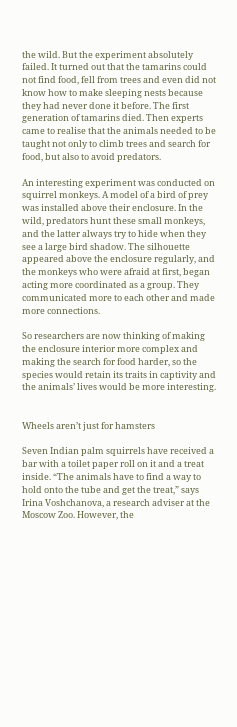the wild. But the experiment absolutely failed. It turned out that the tamarins could not find food, fell from trees and even did not know how to make sleeping nests because they had never done it before. The first generation of tamarins died. Then experts came to realise that the animals needed to be taught not only to climb trees and search for food, but also to avoid predators.

An interesting experiment was conducted on squirrel monkeys. A model of a bird of prey was installed above their enclosure. In the wild, predators hunt these small monkeys, and the latter always try to hide when they see a large bird shadow. The silhouette appeared above the enclosure regularly, and the monkeys who were afraid at first, began acting more coordinated as a group. They communicated more to each other and made more connections.

So researchers are now thinking of making the enclosure interior more complex and making the search for food harder, so the species would retain its traits in captivity and the animals’ lives would be more interesting.


Wheels aren’t just for hamsters

Seven Indian palm squirrels have received a bar with a toilet paper roll on it and a treat inside. “The animals have to find a way to hold onto the tube and get the treat,” says Irina Voshchanova, a research adviser at the Moscow Zoo. However, the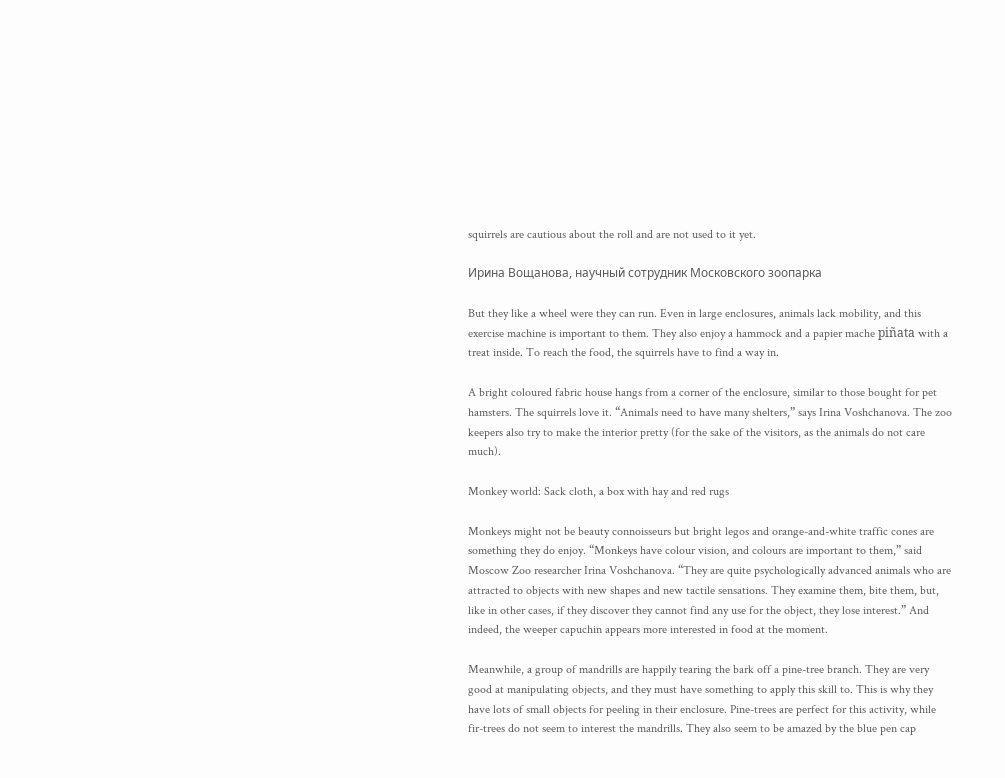squirrels are cautious about the roll and are not used to it yet.

Ирина Вощанова, научный сотрудник Московского зоопарка

But they like a wheel were they can run. Even in large enclosures, animals lack mobility, and this exercise machine is important to them. They also enjoy a hammock and a papier mache piñata with a treat inside. To reach the food, the squirrels have to find a way in.

A bright coloured fabric house hangs from a corner of the enclosure, similar to those bought for pet hamsters. The squirrels love it. “Animals need to have many shelters,” says Irina Voshchanova. The zoo keepers also try to make the interior pretty (for the sake of the visitors, as the animals do not care much).

Monkey world: Sack cloth, a box with hay and red rugs

Monkeys might not be beauty connoisseurs but bright legos and orange-and-white traffic cones are something they do enjoy. “Monkeys have colour vision, and colours are important to them,” said Moscow Zoo researcher Irina Voshchanova. “They are quite psychologically advanced animals who are attracted to objects with new shapes and new tactile sensations. They examine them, bite them, but, like in other cases, if they discover they cannot find any use for the object, they lose interest.” And indeed, the weeper capuchin appears more interested in food at the moment.

Meanwhile, a group of mandrills are happily tearing the bark off a pine-tree branch. They are very good at manipulating objects, and they must have something to apply this skill to. This is why they have lots of small objects for peeling in their enclosure. Pine-trees are perfect for this activity, while fir-trees do not seem to interest the mandrills. They also seem to be amazed by the blue pen cap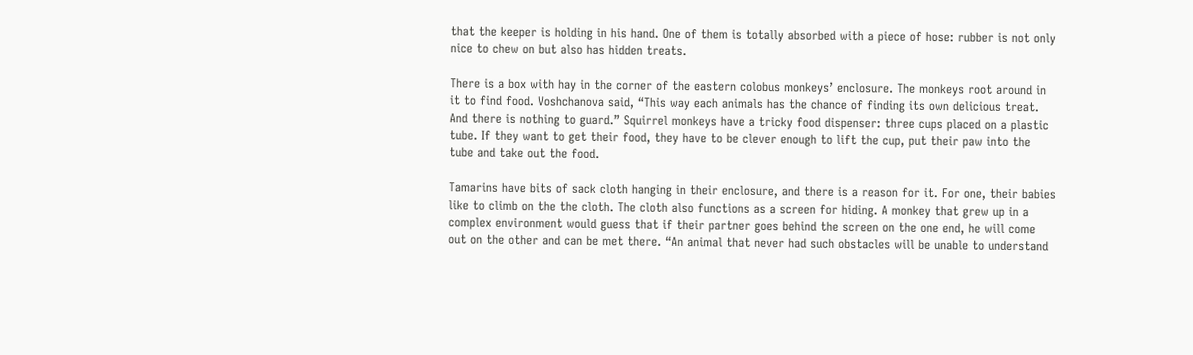that the keeper is holding in his hand. One of them is totally absorbed with a piece of hose: rubber is not only nice to chew on but also has hidden treats.

There is a box with hay in the corner of the eastern colobus monkeys’ enclosure. The monkeys root around in it to find food. Voshchanova said, “This way each animals has the chance of finding its own delicious treat. And there is nothing to guard.” Squirrel monkeys have a tricky food dispenser: three cups placed on a plastic tube. If they want to get their food, they have to be clever enough to lift the cup, put their paw into the tube and take out the food.

Tamarins have bits of sack cloth hanging in their enclosure, and there is a reason for it. For one, their babies like to climb on the the cloth. The cloth also functions as a screen for hiding. A monkey that grew up in a complex environment would guess that if their partner goes behind the screen on the one end, he will come out on the other and can be met there. “An animal that never had such obstacles will be unable to understand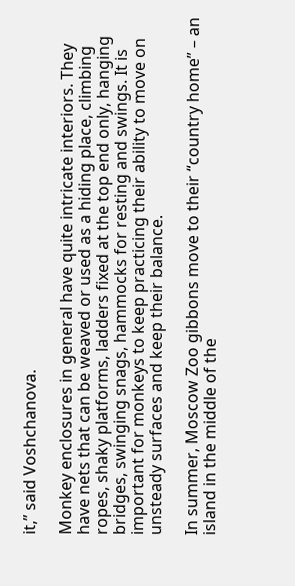it,” said Voshchanova.

Monkey enclosures in general have quite intricate interiors. They have nets that can be weaved or used as a hiding place, climbing ropes, shaky platforms, ladders fixed at the top end only, hanging bridges, swinging snags, hammocks for resting and swings. It is important for monkeys to keep practicing their ability to move on unsteady surfaces and keep their balance.

In summer, Moscow Zoo gibbons move to their “country home” – an island in the middle of the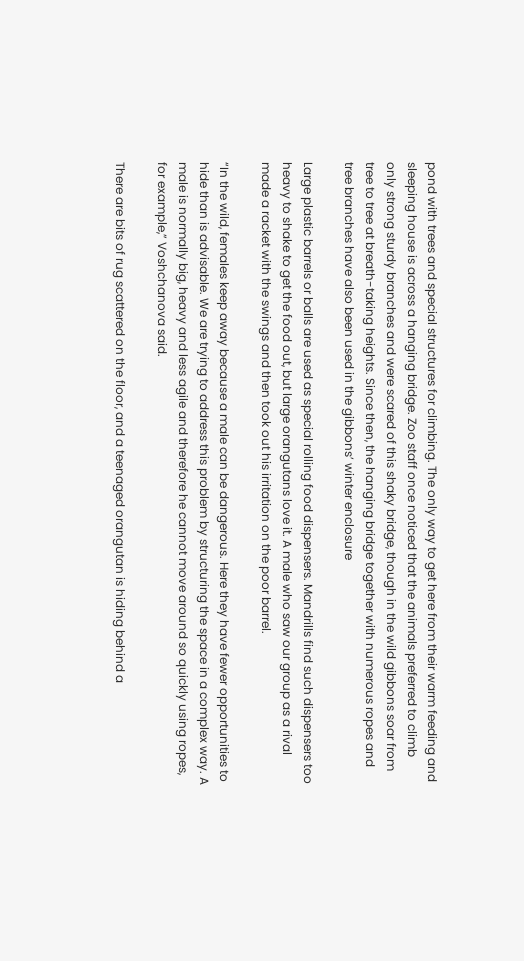pond with trees and special structures for climbing. The only way to get here from their warm feeding and sleeping house is across a hanging bridge. Zoo staff once noticed that the animals preferred to climb only strong sturdy branches and were scared of this shaky bridge, though in the wild gibbons soar from tree to tree at breath-taking heights. Since then, the hanging bridge together with numerous ropes and tree branches have also been used in the gibbons’ winter enclosure

Large plastic barrels or balls are used as special rolling food dispensers. Mandrills find such dispensers too heavy to shake to get the food out, but large orangutans love it. A male who saw our group as a rival made a racket with the swings and then took out his irritation on the poor barrel.

“In the wild, females keep away because a male can be dangerous. Here they have fewer opportunities to hide than is advisable. We are trying to address this problem by structuring the space in a complex way. A male is normally big, heavy and less agile and therefore he cannot move around so quickly using ropes, for example,” Voshchanova said.

There are bits of rug scattered on the floor, and a teenaged orangutan is hiding behind a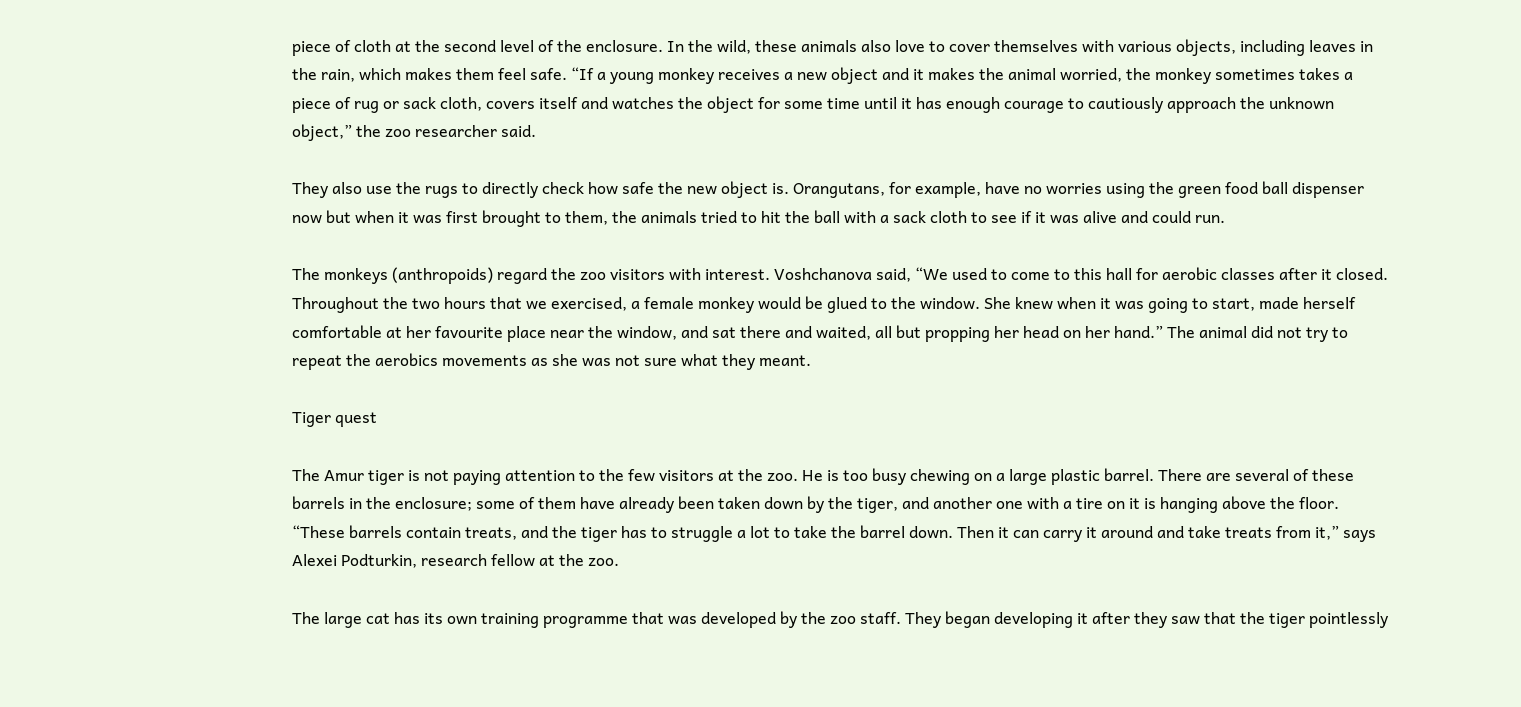piece of cloth at the second level of the enclosure. In the wild, these animals also love to cover themselves with various objects, including leaves in the rain, which makes them feel safe. “If a young monkey receives a new object and it makes the animal worried, the monkey sometimes takes a piece of rug or sack cloth, covers itself and watches the object for some time until it has enough courage to cautiously approach the unknown object,” the zoo researcher said.

They also use the rugs to directly check how safe the new object is. Orangutans, for example, have no worries using the green food ball dispenser now but when it was first brought to them, the animals tried to hit the ball with a sack cloth to see if it was alive and could run.

The monkeys (anthropoids) regard the zoo visitors with interest. Voshchanova said, “We used to come to this hall for aerobic classes after it closed. Throughout the two hours that we exercised, a female monkey would be glued to the window. She knew when it was going to start, made herself comfortable at her favourite place near the window, and sat there and waited, all but propping her head on her hand.” The animal did not try to repeat the aerobics movements as she was not sure what they meant.

Tiger quest

The Amur tiger is not paying attention to the few visitors at the zoo. He is too busy chewing on a large plastic barrel. There are several of these barrels in the enclosure; some of them have already been taken down by the tiger, and another one with a tire on it is hanging above the floor. “These barrels contain treats, and the tiger has to struggle a lot to take the barrel down. Then it can carry it around and take treats from it,” says Alexei Podturkin, research fellow at the zoo.

The large cat has its own training programme that was developed by the zoo staff. They began developing it after they saw that the tiger pointlessly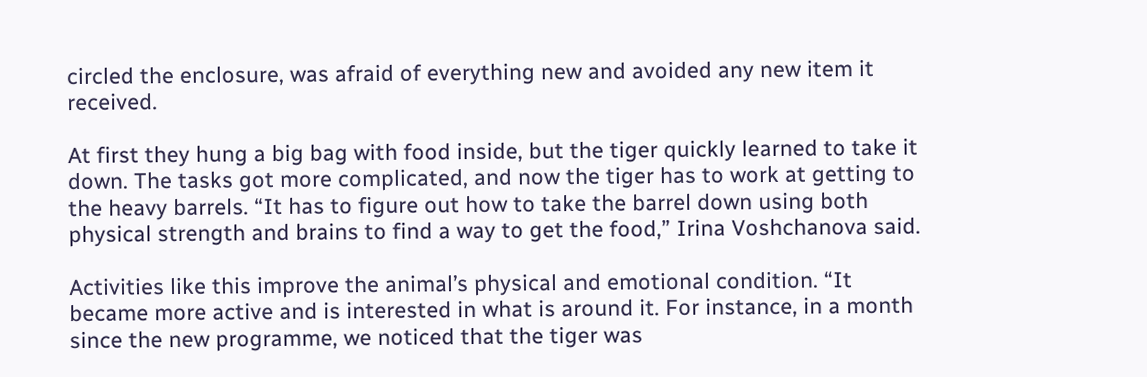circled the enclosure, was afraid of everything new and avoided any new item it received.

At first they hung a big bag with food inside, but the tiger quickly learned to take it down. The tasks got more complicated, and now the tiger has to work at getting to the heavy barrels. “It has to figure out how to take the barrel down using both physical strength and brains to find a way to get the food,” Irina Voshchanova said.

Activities like this improve the animal’s physical and emotional condition. “It became more active and is interested in what is around it. For instance, in a month since the new programme, we noticed that the tiger was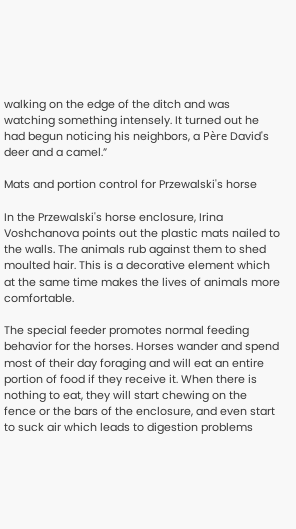walking on the edge of the ditch and was watching something intensely. It turned out he had begun noticing his neighbors, a Père David's deer and a camel.”

Mats and portion control for Przewalski's horse

In the Przewalski's horse enclosure, Irina Voshchanova points out the plastic mats nailed to the walls. The animals rub against them to shed moulted hair. This is a decorative element which at the same time makes the lives of animals more comfortable.

The special feeder promotes normal feeding behavior for the horses. Horses wander and spend most of their day foraging and will eat an entire portion of food if they receive it. When there is nothing to eat, they will start chewing on the fence or the bars of the enclosure, and even start to suck air which leads to digestion problems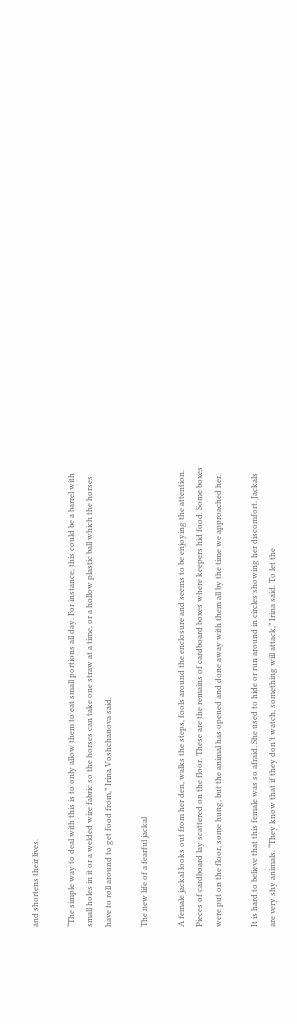and shortens their lives.

“The simple way to deal with this is to only allow them to eat small portions all day. For instance, this could be a barrel with small holes in it or a welded wire fabric so the horses can take one straw at a time, or a hollow plastic ball which the horses have to roll around to get food from,” Irina Voshchanova said.

The new life of a fearful jackal

A female jackal looks out from her den, walks the steps, fools around the enclosure and seems to be enjoying the attention. Pieces of cardboard lay scattered on the floor. These are the remains of cardboard boxes where keepers hid food. Some boxes were put on the floor, some hung, but the animal has opened and done away with them all by the time we approached her.

It is hard to believe that this female was so afraid. She used to hide or run around in circles showing her discomfort. Jackals are very shy animals. “They know that if they don’t watch, something will attack,” Irina said. To let the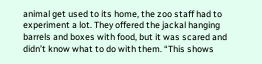animal get used to its home, the zoo staff had to experiment a lot. They offered the jackal hanging barrels and boxes with food, but it was scared and didn’t know what to do with them. “This shows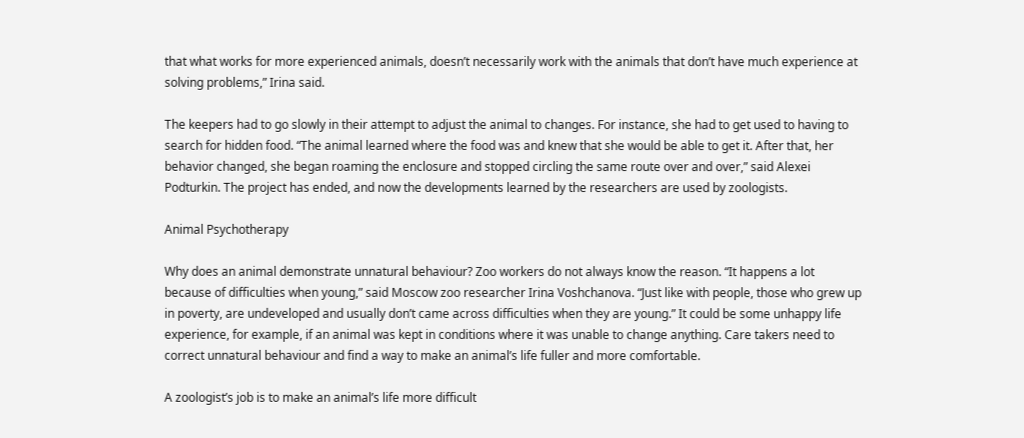that what works for more experienced animals, doesn’t necessarily work with the animals that don’t have much experience at solving problems,” Irina said.

The keepers had to go slowly in their attempt to adjust the animal to changes. For instance, she had to get used to having to search for hidden food. “The animal learned where the food was and knew that she would be able to get it. After that, her behavior changed, she began roaming the enclosure and stopped circling the same route over and over,” said Alexei Podturkin. The project has ended, and now the developments learned by the researchers are used by zoologists.

Animal Psychotherapy

Why does an animal demonstrate unnatural behaviour? Zoo workers do not always know the reason. “It happens a lot because of difficulties when young,” said Moscow zoo researcher Irina Voshchanova. “Just like with people, those who grew up in poverty, are undeveloped and usually don’t came across difficulties when they are young.” It could be some unhappy life experience, for example, if an animal was kept in conditions where it was unable to change anything. Care takers need to correct unnatural behaviour and find a way to make an animal’s life fuller and more comfortable.

A zoologist’s job is to make an animal’s life more difficult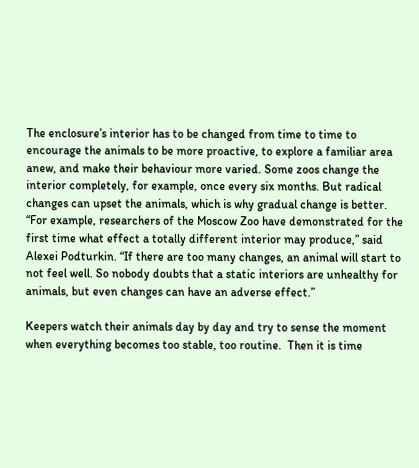The enclosure’s interior has to be changed from time to time to encourage the animals to be more proactive, to explore a familiar area anew, and make their behaviour more varied. Some zoos change the interior completely, for example, once every six months. But radical changes can upset the animals, which is why gradual change is better. “For example, researchers of the Moscow Zoo have demonstrated for the first time what effect a totally different interior may produce,” said Alexei Podturkin. “If there are too many changes, an animal will start to not feel well. So nobody doubts that a static interiors are unhealthy for animals, but even changes can have an adverse effect.”

Keepers watch their animals day by day and try to sense the moment when everything becomes too stable, too routine.  Then it is time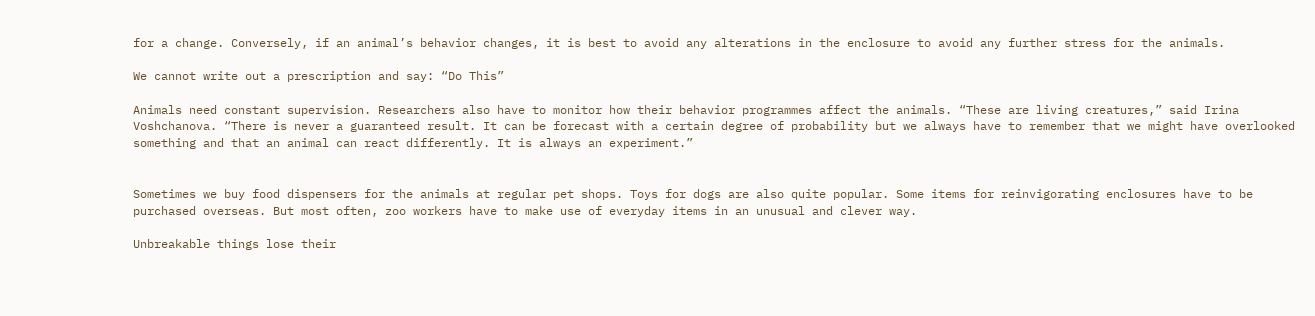for a change. Conversely, if an animal’s behavior changes, it is best to avoid any alterations in the enclosure to avoid any further stress for the animals.

We cannot write out a prescription and say: “Do This”

Animals need constant supervision. Researchers also have to monitor how their behavior programmes affect the animals. “These are living creatures,” said Irina Voshchanova. “There is never a guaranteed result. It can be forecast with a certain degree of probability but we always have to remember that we might have overlooked something and that an animal can react differently. It is always an experiment.”


Sometimes we buy food dispensers for the animals at regular pet shops. Toys for dogs are also quite popular. Some items for reinvigorating enclosures have to be purchased overseas. But most often, zoo workers have to make use of everyday items in an unusual and clever way.

Unbreakable things lose their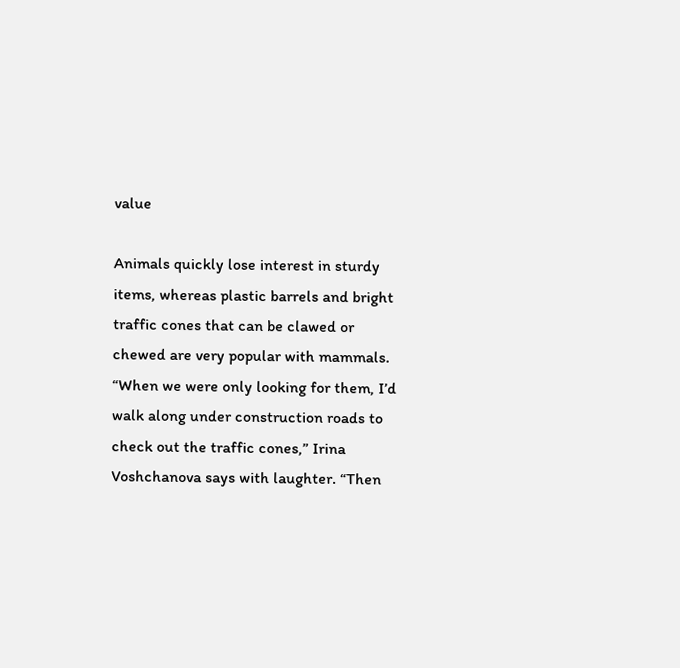value

Animals quickly lose interest in sturdy items, whereas plastic barrels and bright traffic cones that can be clawed or chewed are very popular with mammals. “When we were only looking for them, I’d walk along under construction roads to check out the traffic cones,” Irina Voshchanova says with laughter. “Then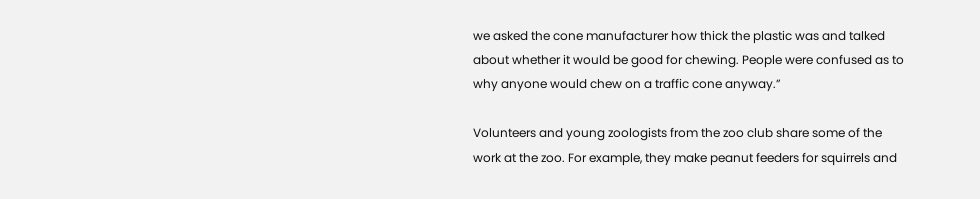we asked the cone manufacturer how thick the plastic was and talked about whether it would be good for chewing. People were confused as to why anyone would chew on a traffic cone anyway.”

Volunteers and young zoologists from the zoo club share some of the work at the zoo. For example, they make peanut feeders for squirrels and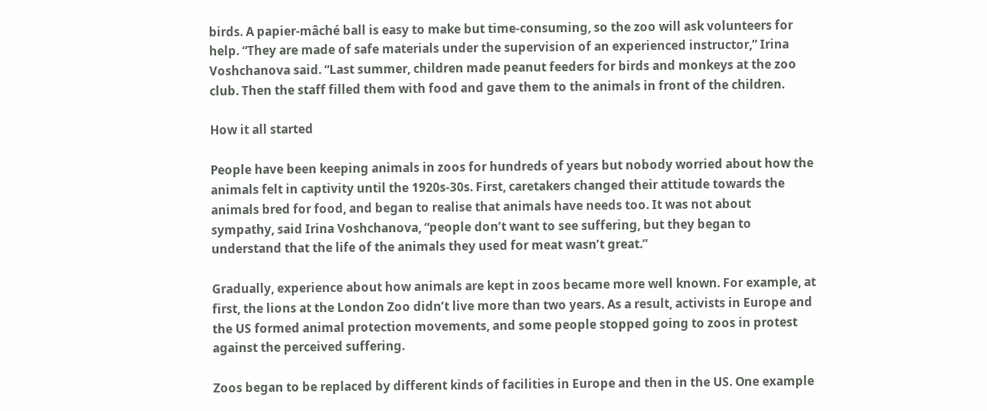birds. A papier-mâché ball is easy to make but time-consuming, so the zoo will ask volunteers for help. “They are made of safe materials under the supervision of an experienced instructor,” Irina Voshchanova said. “Last summer, children made peanut feeders for birds and monkeys at the zoo club. Then the staff filled them with food and gave them to the animals in front of the children.

How it all started

People have been keeping animals in zoos for hundreds of years but nobody worried about how the animals felt in captivity until the 1920s-30s. First, caretakers changed their attitude towards the animals bred for food, and began to realise that animals have needs too. It was not about sympathy, said Irina Voshchanova, “people don’t want to see suffering, but they began to understand that the life of the animals they used for meat wasn’t great.”

Gradually, experience about how animals are kept in zoos became more well known. For example, at first, the lions at the London Zoo didn’t live more than two years. As a result, activists in Europe and the US formed animal protection movements, and some people stopped going to zoos in protest against the perceived suffering.

Zoos began to be replaced by different kinds of facilities in Europe and then in the US. One example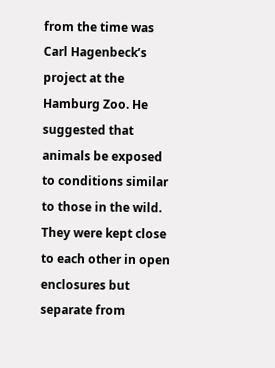from the time was Carl Hagenbeck’s project at the Hamburg Zoo. He suggested that animals be exposed to conditions similar to those in the wild. They were kept close to each other in open enclosures but separate from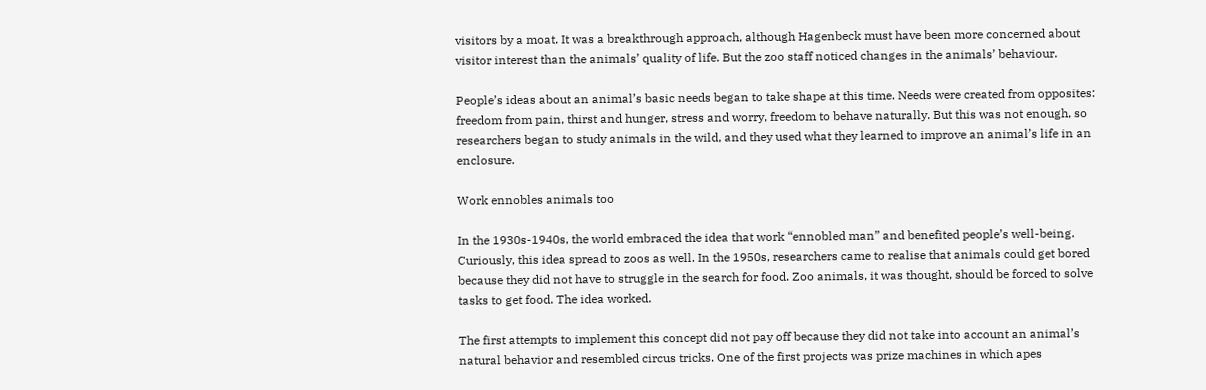visitors by a moat. It was a breakthrough approach, although Hagenbeck must have been more concerned about visitor interest than the animals’ quality of life. But the zoo staff noticed changes in the animals’ behaviour.

People’s ideas about an animal’s basic needs began to take shape at this time. Needs were created from opposites: freedom from pain, thirst and hunger, stress and worry, freedom to behave naturally. But this was not enough, so researchers began to study animals in the wild, and they used what they learned to improve an animal’s life in an enclosure.

Work ennobles animals too

In the 1930s-1940s, the world embraced the idea that work “ennobled man” and benefited people’s well-being. Curiously, this idea spread to zoos as well. In the 1950s, researchers came to realise that animals could get bored because they did not have to struggle in the search for food. Zoo animals, it was thought, should be forced to solve tasks to get food. The idea worked.

The first attempts to implement this concept did not pay off because they did not take into account an animal’s natural behavior and resembled circus tricks. One of the first projects was prize machines in which apes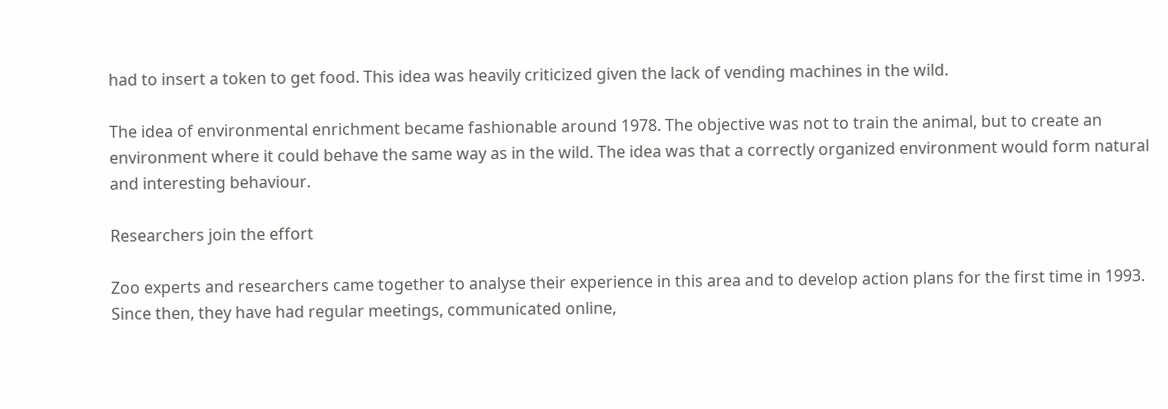had to insert a token to get food. This idea was heavily criticized given the lack of vending machines in the wild.

The idea of environmental enrichment became fashionable around 1978. The objective was not to train the animal, but to create an environment where it could behave the same way as in the wild. The idea was that a correctly organized environment would form natural and interesting behaviour.

Researchers join the effort

Zoo experts and researchers came together to analyse their experience in this area and to develop action plans for the first time in 1993. Since then, they have had regular meetings, communicated online,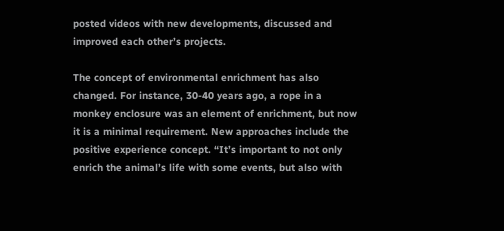posted videos with new developments, discussed and improved each other’s projects.

The concept of environmental enrichment has also changed. For instance, 30-40 years ago, a rope in a monkey enclosure was an element of enrichment, but now it is a minimal requirement. New approaches include the positive experience concept. “It’s important to not only enrich the animal’s life with some events, but also with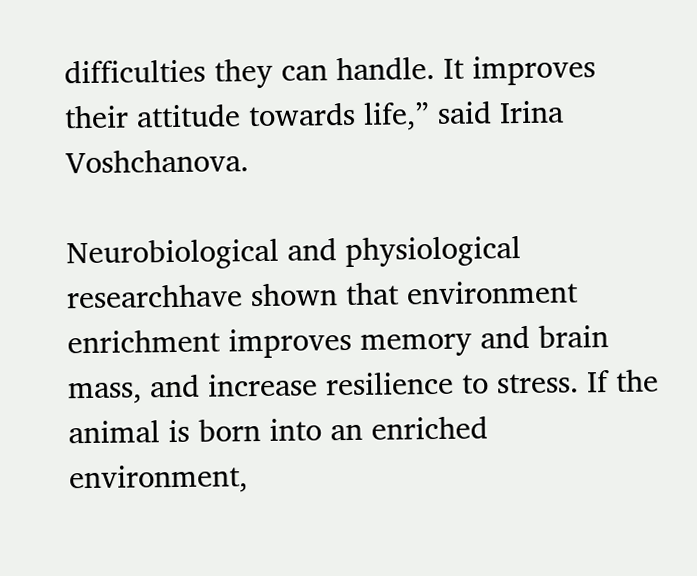difficulties they can handle. It improves their attitude towards life,” said Irina Voshchanova.

Neurobiological and physiological researchhave shown that environment enrichment improves memory and brain mass, and increase resilience to stress. If the animal is born into an enriched environment,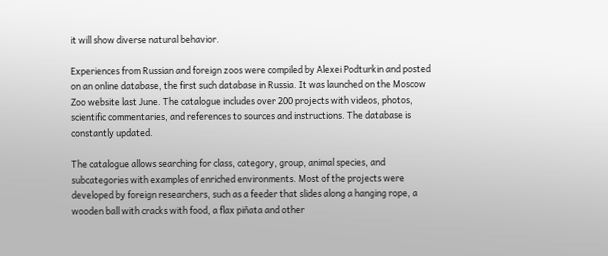it will show diverse natural behavior.

Experiences from Russian and foreign zoos were compiled by Alexei Podturkin and posted on an online database, the first such database in Russia. It was launched on the Moscow Zoo website last June. The catalogue includes over 200 projects with videos, photos, scientific commentaries, and references to sources and instructions. The database is constantly updated.

The catalogue allows searching for class, category, group, animal species, and subcategories with examples of enriched environments. Most of the projects were developed by foreign researchers, such as a feeder that slides along a hanging rope, a wooden ball with cracks with food, a flax piñata and other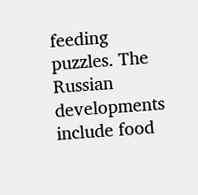feeding puzzles. The Russian developments include food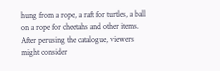hung from a rope, a raft for turtles, a ball on a rope for cheetahs and other items. After perusing the catalogue, viewers might consider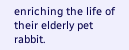enriching the life of their elderly pet rabbit.